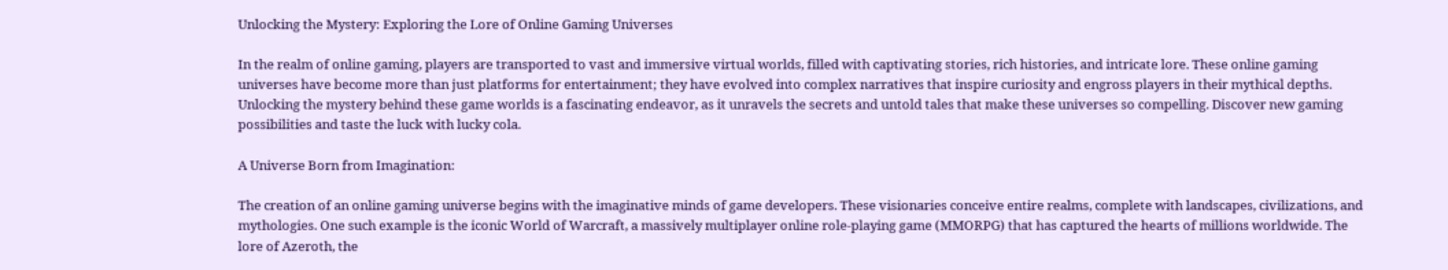Unlocking the Mystery: Exploring the Lore of Online Gaming Universes

In the realm of online gaming, players are transported to vast and immersive virtual worlds, filled with captivating stories, rich histories, and intricate lore. These online gaming universes have become more than just platforms for entertainment; they have evolved into complex narratives that inspire curiosity and engross players in their mythical depths. Unlocking the mystery behind these game worlds is a fascinating endeavor, as it unravels the secrets and untold tales that make these universes so compelling. Discover new gaming possibilities and taste the luck with lucky cola.

A Universe Born from Imagination:

The creation of an online gaming universe begins with the imaginative minds of game developers. These visionaries conceive entire realms, complete with landscapes, civilizations, and mythologies. One such example is the iconic World of Warcraft, a massively multiplayer online role-playing game (MMORPG) that has captured the hearts of millions worldwide. The lore of Azeroth, the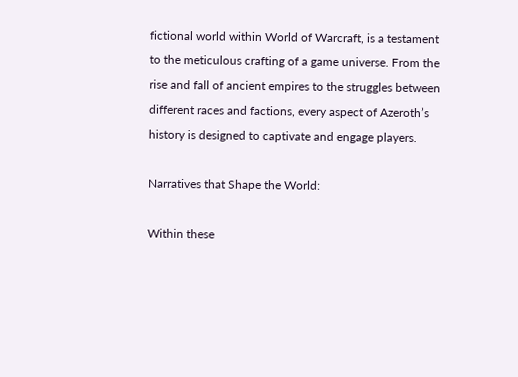fictional world within World of Warcraft, is a testament to the meticulous crafting of a game universe. From the rise and fall of ancient empires to the struggles between different races and factions, every aspect of Azeroth’s history is designed to captivate and engage players.

Narratives that Shape the World:

Within these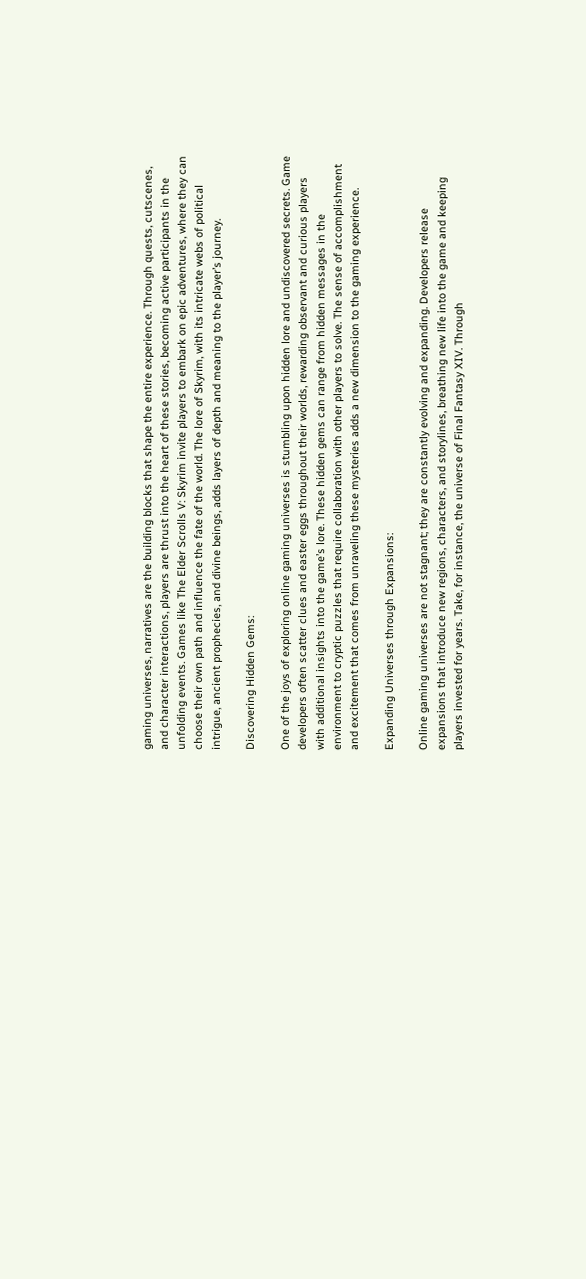gaming universes, narratives are the building blocks that shape the entire experience. Through quests, cutscenes, and character interactions, players are thrust into the heart of these stories, becoming active participants in the unfolding events. Games like The Elder Scrolls V: Skyrim invite players to embark on epic adventures, where they can choose their own path and influence the fate of the world. The lore of Skyrim, with its intricate webs of political intrigue, ancient prophecies, and divine beings, adds layers of depth and meaning to the player’s journey.

Discovering Hidden Gems:

One of the joys of exploring online gaming universes is stumbling upon hidden lore and undiscovered secrets. Game developers often scatter clues and easter eggs throughout their worlds, rewarding observant and curious players with additional insights into the game’s lore. These hidden gems can range from hidden messages in the environment to cryptic puzzles that require collaboration with other players to solve. The sense of accomplishment and excitement that comes from unraveling these mysteries adds a new dimension to the gaming experience.

Expanding Universes through Expansions:

Online gaming universes are not stagnant; they are constantly evolving and expanding. Developers release expansions that introduce new regions, characters, and storylines, breathing new life into the game and keeping players invested for years. Take, for instance, the universe of Final Fantasy XIV. Through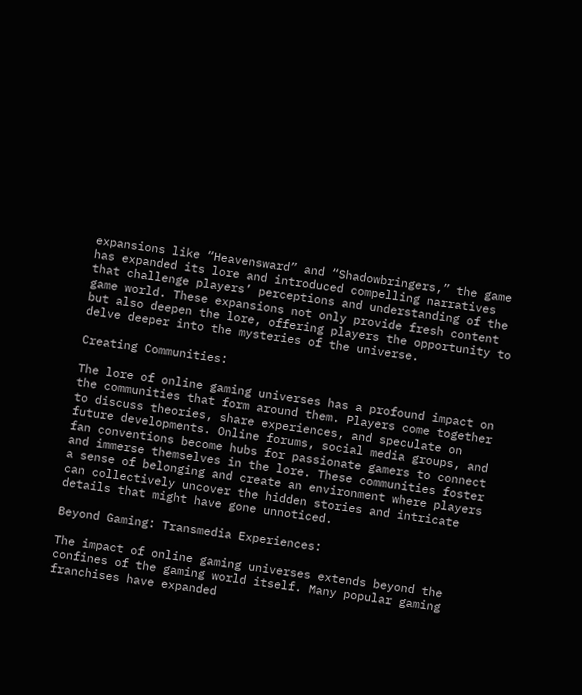expansions like “Heavensward” and “Shadowbringers,” the game has expanded its lore and introduced compelling narratives that challenge players’ perceptions and understanding of the game world. These expansions not only provide fresh content but also deepen the lore, offering players the opportunity to delve deeper into the mysteries of the universe.

Creating Communities:

The lore of online gaming universes has a profound impact on the communities that form around them. Players come together to discuss theories, share experiences, and speculate on future developments. Online forums, social media groups, and fan conventions become hubs for passionate gamers to connect and immerse themselves in the lore. These communities foster a sense of belonging and create an environment where players can collectively uncover the hidden stories and intricate details that might have gone unnoticed.

Beyond Gaming: Transmedia Experiences:

The impact of online gaming universes extends beyond the confines of the gaming world itself. Many popular gaming franchises have expanded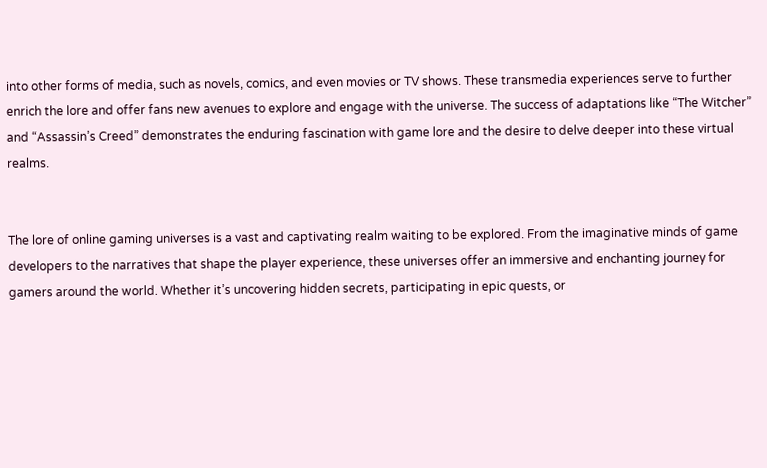into other forms of media, such as novels, comics, and even movies or TV shows. These transmedia experiences serve to further enrich the lore and offer fans new avenues to explore and engage with the universe. The success of adaptations like “The Witcher” and “Assassin’s Creed” demonstrates the enduring fascination with game lore and the desire to delve deeper into these virtual realms.


The lore of online gaming universes is a vast and captivating realm waiting to be explored. From the imaginative minds of game developers to the narratives that shape the player experience, these universes offer an immersive and enchanting journey for gamers around the world. Whether it’s uncovering hidden secrets, participating in epic quests, or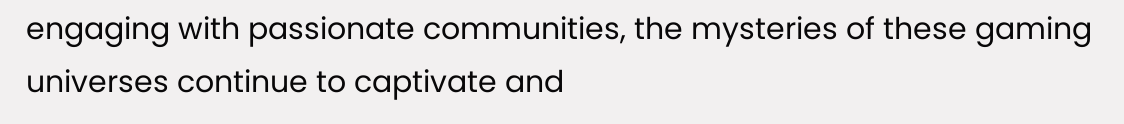engaging with passionate communities, the mysteries of these gaming universes continue to captivate and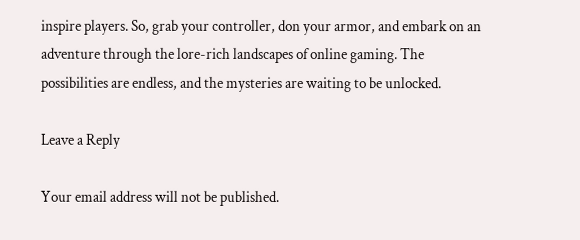inspire players. So, grab your controller, don your armor, and embark on an adventure through the lore-rich landscapes of online gaming. The possibilities are endless, and the mysteries are waiting to be unlocked.

Leave a Reply

Your email address will not be published.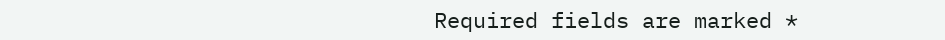Required fields are marked *